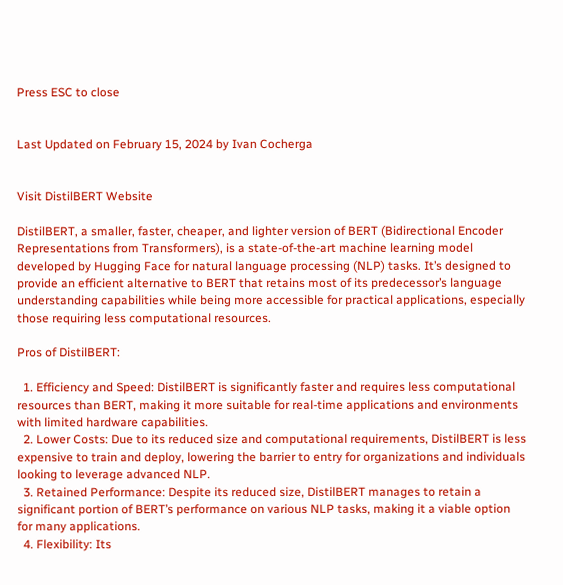Press ESC to close


Last Updated on February 15, 2024 by Ivan Cocherga


Visit DistilBERT Website

DistilBERT, a smaller, faster, cheaper, and lighter version of BERT (Bidirectional Encoder Representations from Transformers), is a state-of-the-art machine learning model developed by Hugging Face for natural language processing (NLP) tasks. It’s designed to provide an efficient alternative to BERT that retains most of its predecessor’s language understanding capabilities while being more accessible for practical applications, especially those requiring less computational resources.

Pros of DistilBERT:

  1. Efficiency and Speed: DistilBERT is significantly faster and requires less computational resources than BERT, making it more suitable for real-time applications and environments with limited hardware capabilities.
  2. Lower Costs: Due to its reduced size and computational requirements, DistilBERT is less expensive to train and deploy, lowering the barrier to entry for organizations and individuals looking to leverage advanced NLP.
  3. Retained Performance: Despite its reduced size, DistilBERT manages to retain a significant portion of BERT’s performance on various NLP tasks, making it a viable option for many applications.
  4. Flexibility: Its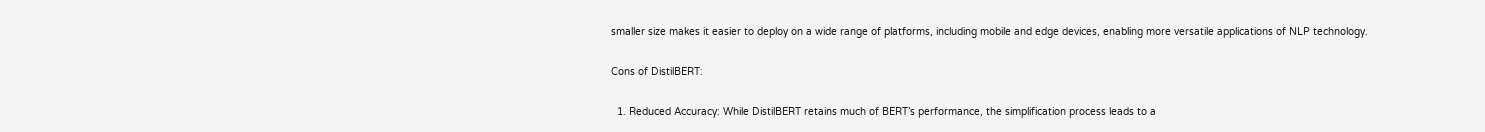smaller size makes it easier to deploy on a wide range of platforms, including mobile and edge devices, enabling more versatile applications of NLP technology.

Cons of DistilBERT:

  1. Reduced Accuracy: While DistilBERT retains much of BERT’s performance, the simplification process leads to a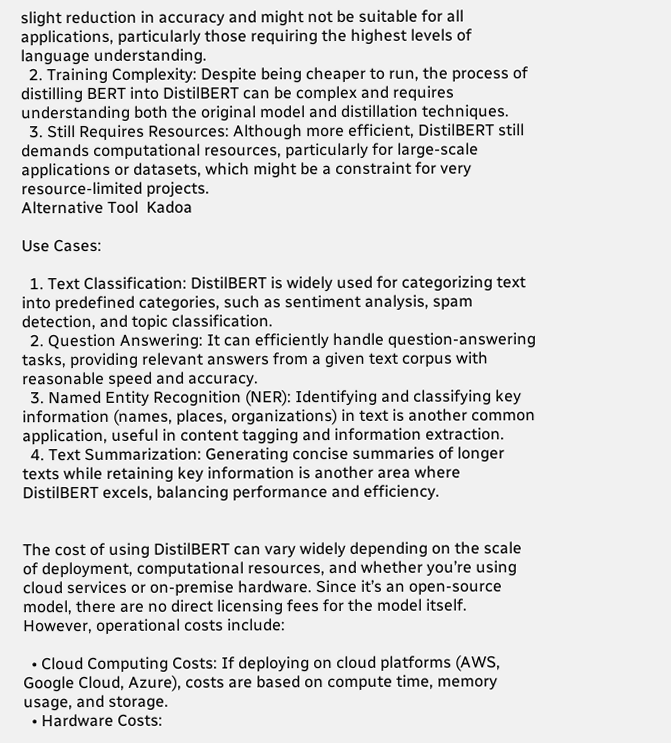slight reduction in accuracy and might not be suitable for all applications, particularly those requiring the highest levels of language understanding.
  2. Training Complexity: Despite being cheaper to run, the process of distilling BERT into DistilBERT can be complex and requires understanding both the original model and distillation techniques.
  3. Still Requires Resources: Although more efficient, DistilBERT still demands computational resources, particularly for large-scale applications or datasets, which might be a constraint for very resource-limited projects.
Alternative Tool  Kadoa

Use Cases:

  1. Text Classification: DistilBERT is widely used for categorizing text into predefined categories, such as sentiment analysis, spam detection, and topic classification.
  2. Question Answering: It can efficiently handle question-answering tasks, providing relevant answers from a given text corpus with reasonable speed and accuracy.
  3. Named Entity Recognition (NER): Identifying and classifying key information (names, places, organizations) in text is another common application, useful in content tagging and information extraction.
  4. Text Summarization: Generating concise summaries of longer texts while retaining key information is another area where DistilBERT excels, balancing performance and efficiency.


The cost of using DistilBERT can vary widely depending on the scale of deployment, computational resources, and whether you’re using cloud services or on-premise hardware. Since it’s an open-source model, there are no direct licensing fees for the model itself. However, operational costs include:

  • Cloud Computing Costs: If deploying on cloud platforms (AWS, Google Cloud, Azure), costs are based on compute time, memory usage, and storage.
  • Hardware Costs: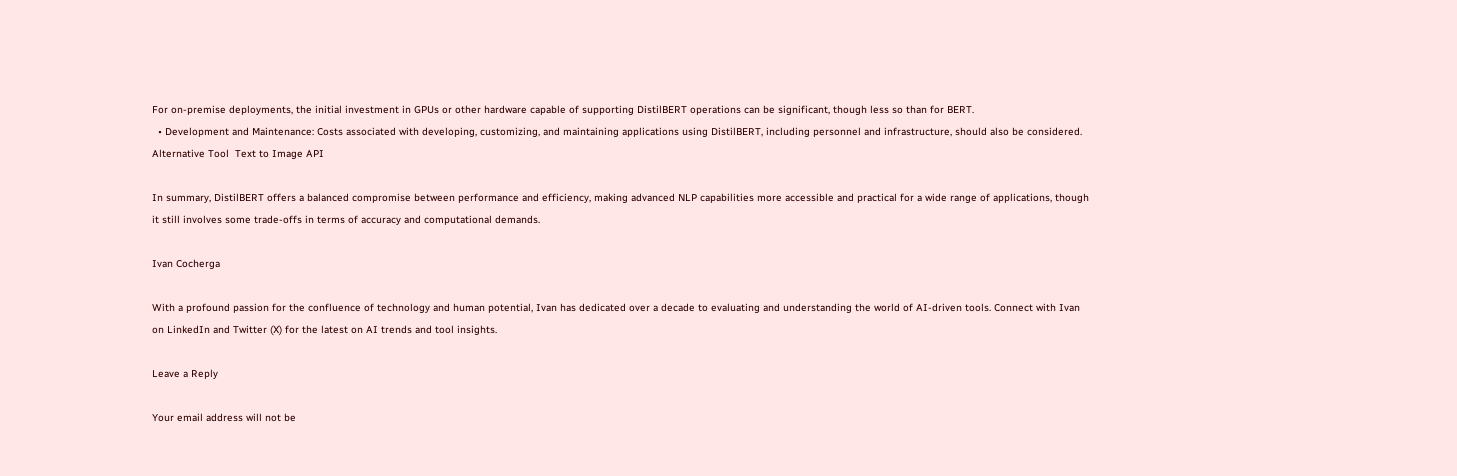For on-premise deployments, the initial investment in GPUs or other hardware capable of supporting DistilBERT operations can be significant, though less so than for BERT.
  • Development and Maintenance: Costs associated with developing, customizing, and maintaining applications using DistilBERT, including personnel and infrastructure, should also be considered.
Alternative Tool  Text to Image API

In summary, DistilBERT offers a balanced compromise between performance and efficiency, making advanced NLP capabilities more accessible and practical for a wide range of applications, though it still involves some trade-offs in terms of accuracy and computational demands.

Ivan Cocherga

With a profound passion for the confluence of technology and human potential, Ivan has dedicated over a decade to evaluating and understanding the world of AI-driven tools. Connect with Ivan on LinkedIn and Twitter (X) for the latest on AI trends and tool insights.

Leave a Reply

Your email address will not be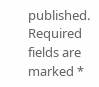published. Required fields are marked *